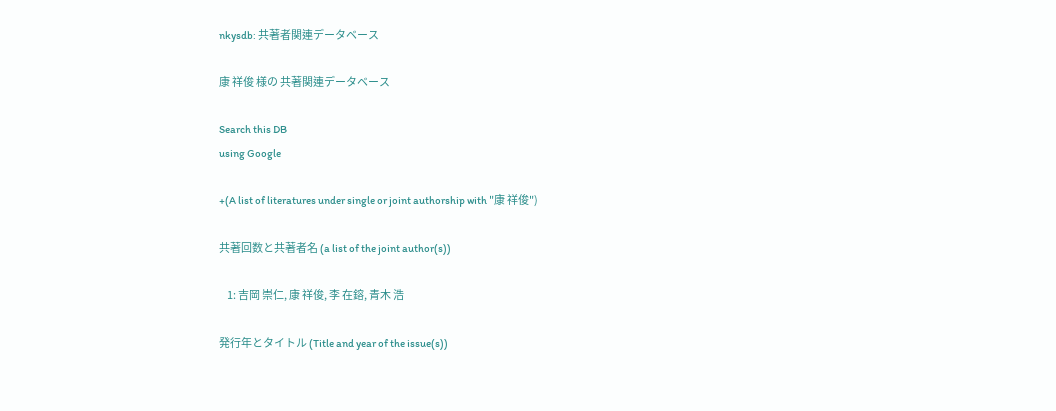nkysdb: 共著者関連データベース

康 祥俊 様の 共著関連データベース

Search this DB
using Google

+(A list of literatures under single or joint authorship with "康 祥俊")

共著回数と共著者名 (a list of the joint author(s))

    1: 吉岡 崇仁, 康 祥俊, 李 在鎔, 青木 浩

発行年とタイトル (Title and year of the issue(s))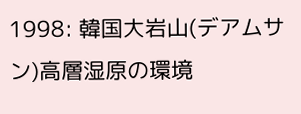1998: 韓国大岩山(デアムサン)高層湿原の環境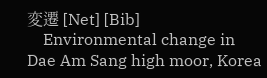変遷 [Net] [Bib]
    Environmental change in Dae Am Sang high moor, Korea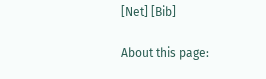[Net] [Bib]

About this page: